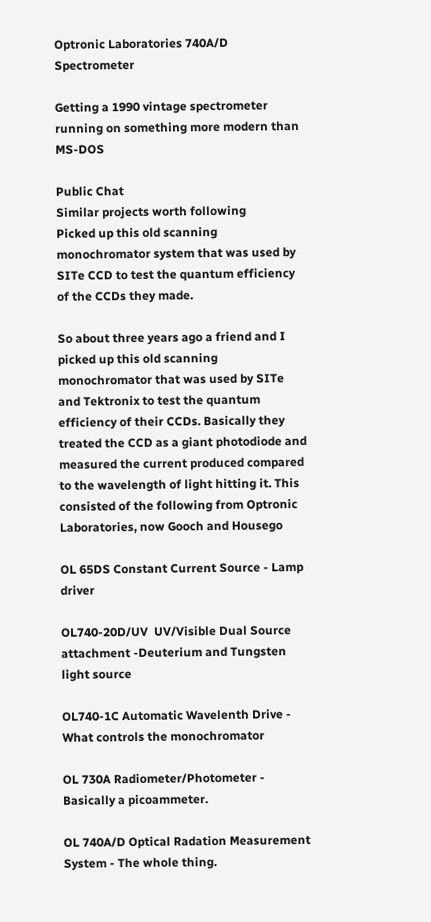Optronic Laboratories 740A/D Spectrometer

Getting a 1990 vintage spectrometer running on something more modern than MS-DOS

Public Chat
Similar projects worth following
Picked up this old scanning monochromator system that was used by SITe CCD to test the quantum efficiency of the CCDs they made.

So about three years ago a friend and I picked up this old scanning monochromator that was used by SITe and Tektronix to test the quantum efficiency of their CCDs. Basically they treated the CCD as a giant photodiode and measured the current produced compared to the wavelength of light hitting it. This consisted of the following from Optronic Laboratories, now Gooch and Housego

OL 65DS Constant Current Source - Lamp driver

OL740-20D/UV  UV/Visible Dual Source attachment -Deuterium and Tungsten light source

OL740-1C Automatic Wavelenth Drive - What controls the monochromator

OL 730A Radiometer/Photometer - Basically a picoammeter.

OL 740A/D Optical Radation Measurement System - The whole thing.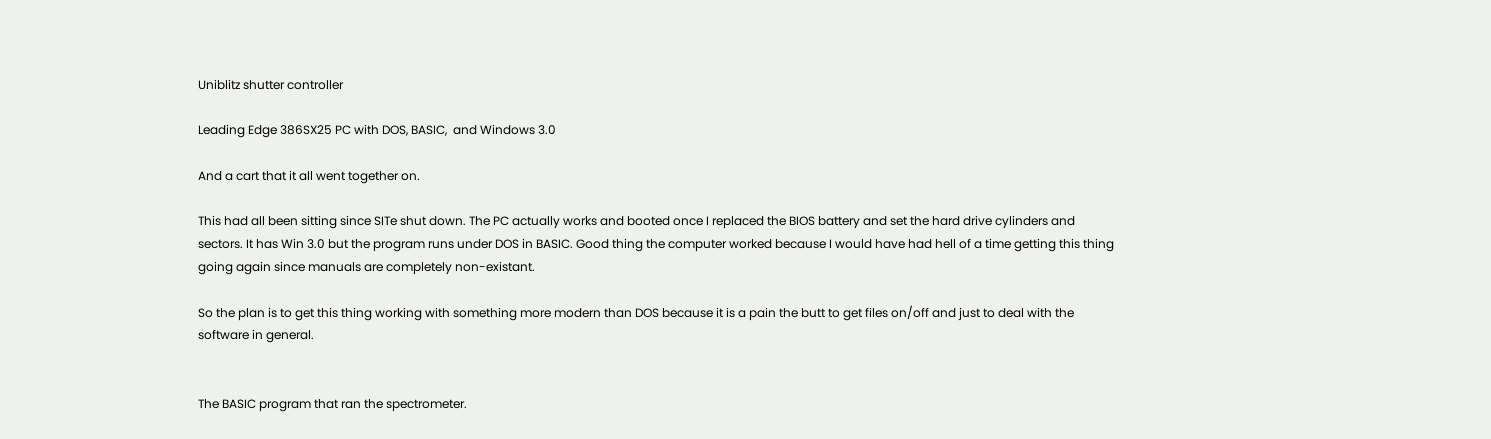Uniblitz shutter controller

Leading Edge 386SX25 PC with DOS, BASIC,  and Windows 3.0

And a cart that it all went together on.

This had all been sitting since SITe shut down. The PC actually works and booted once I replaced the BIOS battery and set the hard drive cylinders and sectors. It has Win 3.0 but the program runs under DOS in BASIC. Good thing the computer worked because I would have had hell of a time getting this thing going again since manuals are completely non-existant.

So the plan is to get this thing working with something more modern than DOS because it is a pain the butt to get files on/off and just to deal with the software in general.


The BASIC program that ran the spectrometer.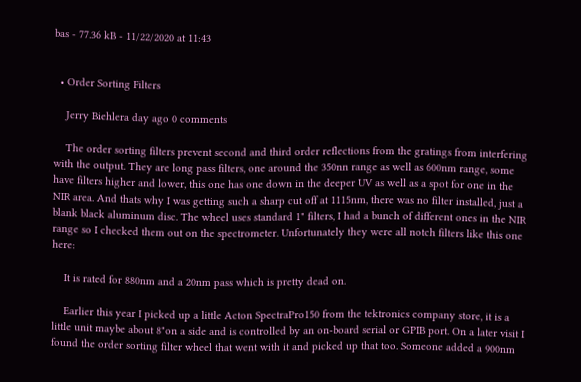bas - 77.36 kB - 11/22/2020 at 11:43


  • Order Sorting Filters

    Jerry Biehlera day ago 0 comments

    The order sorting filters prevent second and third order reflections from the gratings from interfering with the output. They are long pass filters, one around the 350nn range as well as 600nm range, some have filters higher and lower, this one has one down in the deeper UV as well as a spot for one in the NIR area. And thats why I was getting such a sharp cut off at 1115nm, there was no filter installed, just a blank black aluminum disc. The wheel uses standard 1" filters, I had a bunch of different ones in the NIR range so I checked them out on the spectrometer. Unfortunately they were all notch filters like this one here:

    It is rated for 880nm and a 20nm pass which is pretty dead on.

    Earlier this year I picked up a little Acton SpectraPro150 from the tektronics company store, it is a little unit maybe about 8"on a side and is controlled by an on-board serial or GPIB port. On a later visit I found the order sorting filter wheel that went with it and picked up that too. Someone added a 900nm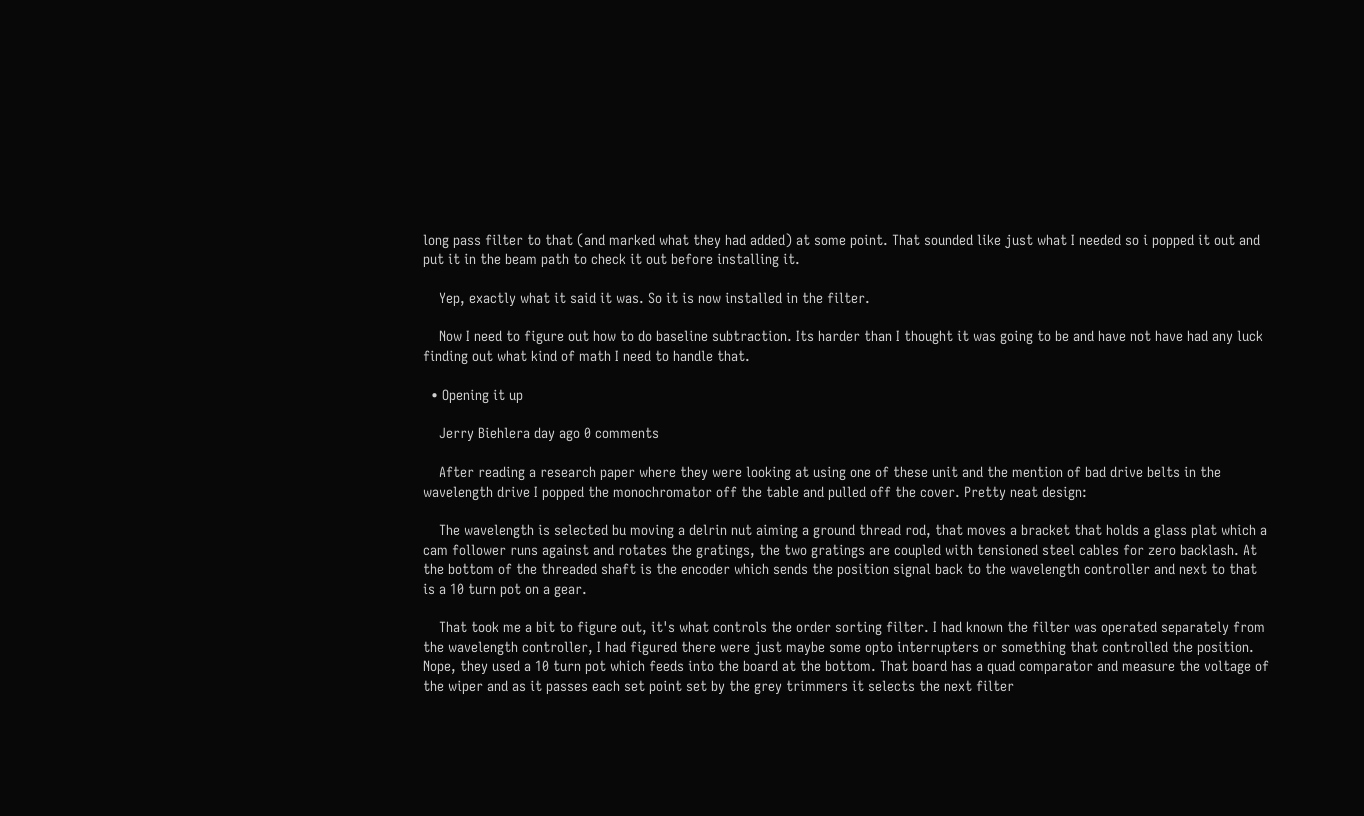long pass filter to that (and marked what they had added) at some point. That sounded like just what I needed so i popped it out and put it in the beam path to check it out before installing it.

    Yep, exactly what it said it was. So it is now installed in the filter.

    Now I need to figure out how to do baseline subtraction. Its harder than I thought it was going to be and have not have had any luck finding out what kind of math I need to handle that.

  • Opening it up

    Jerry Biehlera day ago 0 comments

    After reading a research paper where they were looking at using one of these unit and the mention of bad drive belts in the wavelength drive I popped the monochromator off the table and pulled off the cover. Pretty neat design:

    The wavelength is selected bu moving a delrin nut aiming a ground thread rod, that moves a bracket that holds a glass plat which a cam follower runs against and rotates the gratings, the two gratings are coupled with tensioned steel cables for zero backlash. At the bottom of the threaded shaft is the encoder which sends the position signal back to the wavelength controller and next to that is a 10 turn pot on a gear.

    That took me a bit to figure out, it's what controls the order sorting filter. I had known the filter was operated separately from the wavelength controller, I had figured there were just maybe some opto interrupters or something that controlled the position. Nope, they used a 10 turn pot which feeds into the board at the bottom. That board has a quad comparator and measure the voltage of the wiper and as it passes each set point set by the grey trimmers it selects the next filter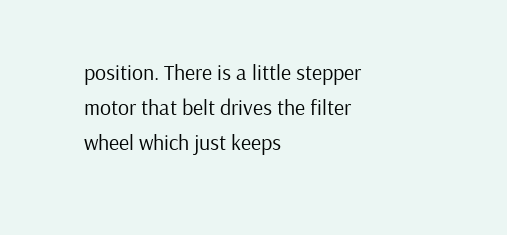position. There is a little stepper motor that belt drives the filter wheel which just keeps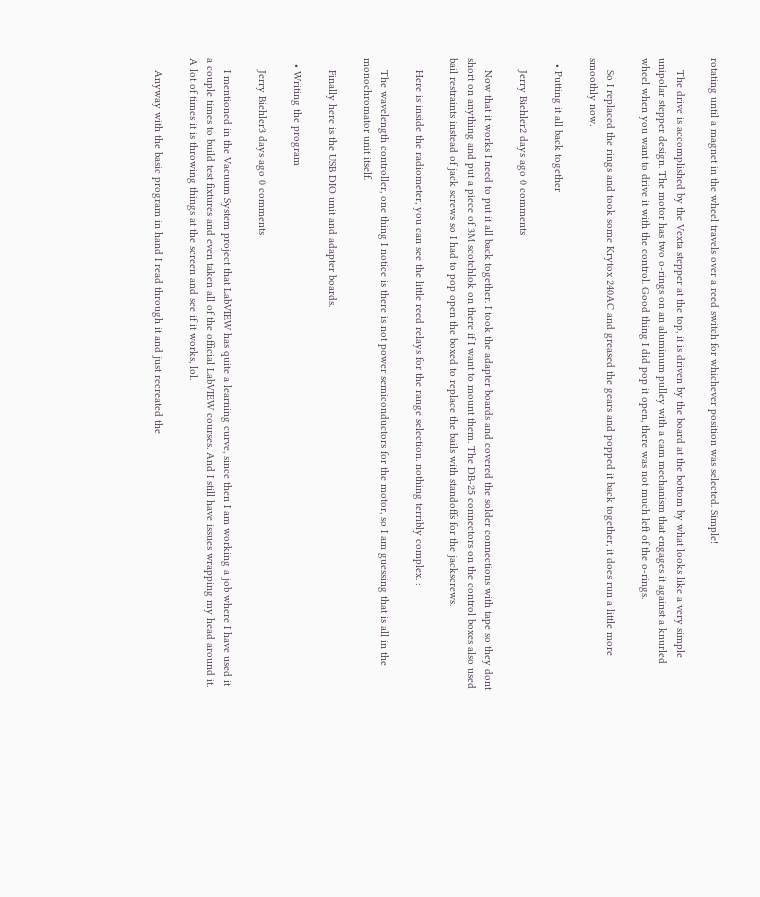rotating until a magnet in the wheel travels over a reed switch for whichever position was selected. Simple!

    The drive is accomplished by the Vexta stepper at the top, it is driven by the board at the bottom by what looks like a very simple unipolar stepper design. The motor has two o-rings on an aluminum pulley with a cam mechanism that engages it against a knurled wheel when you want to drive it with the control. Good thing I did pop it open, there was not much left of the o-rings.

    So I replaced the rings and took some Krytox 240AC and greased the gears and popped it back together, it does run a little more smoothly now.

  • Putting it all back together

    Jerry Biehler2 days ago 0 comments

    Now that it works I need to put it all back together. I took the adapter boards and covered the solder connections with tape so they dont short on anything and put a piece of 3M scotchlok on there if I want to mount them. The DB-25 connectors on the control boxes also used bail restraints instead of jack screws so I had to pop open the boxed to replace the bails with standoffs for the jackscrews.

    Here is inside the radiometer, you can see the little reed relays for the range selection. nothing terribly complex. :

    The wavelength controller, one thing I notice is there is not power semiconductors for the motor, so I am guessing that is all in the monochromator unit itself.

    Finally here is the USB DIO unit and adapter boards.

  • Writing the program

    Jerry Biehler3 days ago 0 comments

    I mentioned in the Vacuum System project that LabVIEW has quite a learning curve, since then I am working a job where I have used it a couple times to build test fixtures and even taken all of the official LabVIEW courses. And I still have issues wrapping my head around it. A lot of times it is throwing things at the screen and see if it works, lol.

    Anyway with the basic program in hand I read through it and just recreated the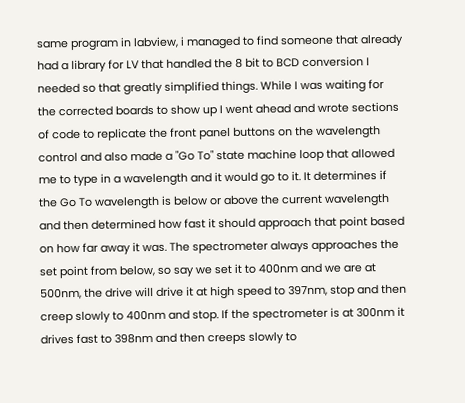same program in labview, i managed to find someone that already had a library for LV that handled the 8 bit to BCD conversion I needed so that greatly simplified things. While I was waiting for the corrected boards to show up I went ahead and wrote sections of code to replicate the front panel buttons on the wavelength control and also made a "Go To" state machine loop that allowed me to type in a wavelength and it would go to it. It determines if the Go To wavelength is below or above the current wavelength and then determined how fast it should approach that point based on how far away it was. The spectrometer always approaches the set point from below, so say we set it to 400nm and we are at 500nm, the drive will drive it at high speed to 397nm, stop and then creep slowly to 400nm and stop. If the spectrometer is at 300nm it drives fast to 398nm and then creeps slowly to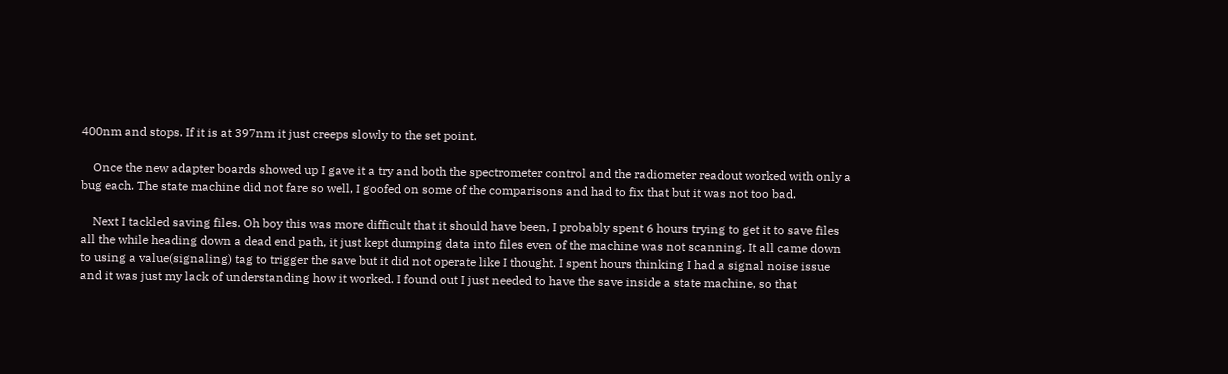400nm and stops. If it is at 397nm it just creeps slowly to the set point.

    Once the new adapter boards showed up I gave it a try and both the spectrometer control and the radiometer readout worked with only a bug each. The state machine did not fare so well, I goofed on some of the comparisons and had to fix that but it was not too bad.

    Next I tackled saving files. Oh boy this was more difficult that it should have been, I probably spent 6 hours trying to get it to save files all the while heading down a dead end path, it just kept dumping data into files even of the machine was not scanning. It all came down to using a value(signaling) tag to trigger the save but it did not operate like I thought. I spent hours thinking I had a signal noise issue and it was just my lack of understanding how it worked. I found out I just needed to have the save inside a state machine, so that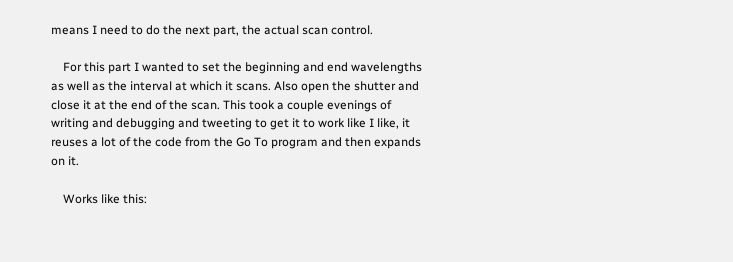means I need to do the next part, the actual scan control.

    For this part I wanted to set the beginning and end wavelengths as well as the interval at which it scans. Also open the shutter and close it at the end of the scan. This took a couple evenings of writing and debugging and tweeting to get it to work like I like, it reuses a lot of the code from the Go To program and then expands on it.

    Works like this: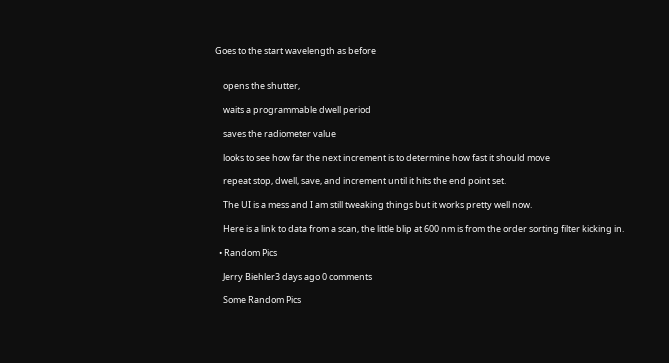Goes to the start wavelength as before


    opens the shutter,

    waits a programmable dwell period

    saves the radiometer value

    looks to see how far the next increment is to determine how fast it should move

    repeat stop, dwell, save, and increment until it hits the end point set.

    The UI is a mess and I am still tweaking things but it works pretty well now.

    Here is a link to data from a scan, the little blip at 600 nm is from the order sorting filter kicking in.

  • Random Pics

    Jerry Biehler3 days ago 0 comments

    Some Random Pics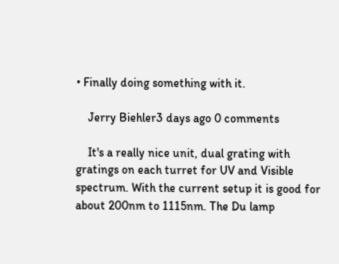• Finally doing something with it.

    Jerry Biehler3 days ago 0 comments

    It's a really nice unit, dual grating with gratings on each turret for UV and Visible spectrum. With the current setup it is good for about 200nm to 1115nm. The Du lamp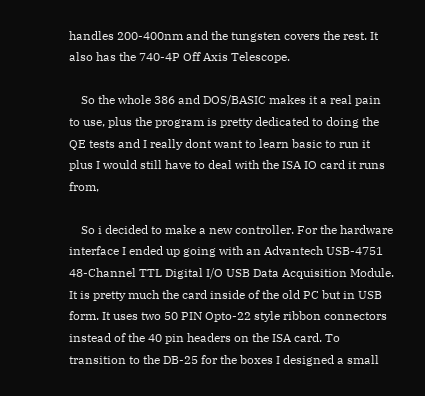handles 200-400nm and the tungsten covers the rest. It also has the 740-4P Off Axis Telescope.

    So the whole 386 and DOS/BASIC makes it a real pain to use, plus the program is pretty dedicated to doing the QE tests and I really dont want to learn basic to run it plus I would still have to deal with the ISA IO card it runs from,

    So i decided to make a new controller. For the hardware interface I ended up going with an Advantech USB-4751 48-Channel TTL Digital I/O USB Data Acquisition Module. It is pretty much the card inside of the old PC but in USB form. It uses two 50 PIN Opto-22 style ribbon connectors instead of the 40 pin headers on the ISA card. To transition to the DB-25 for the boxes I designed a small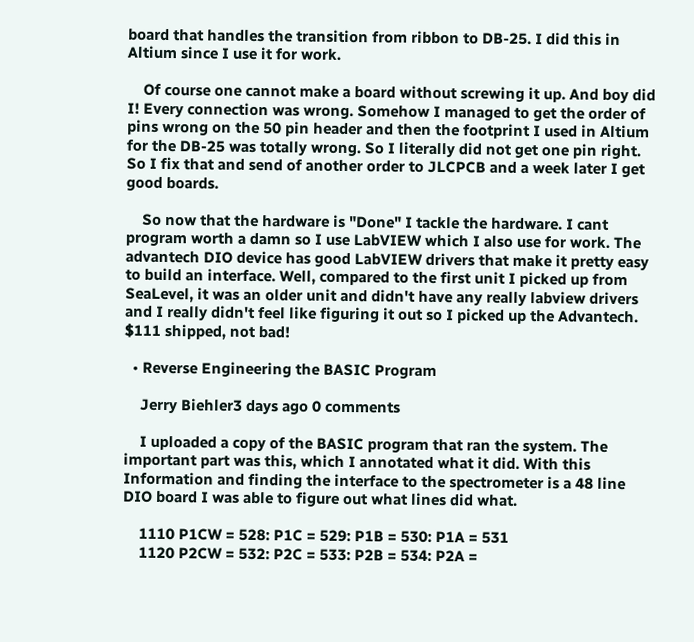board that handles the transition from ribbon to DB-25. I did this in Altium since I use it for work.

    Of course one cannot make a board without screwing it up. And boy did I! Every connection was wrong. Somehow I managed to get the order of pins wrong on the 50 pin header and then the footprint I used in Altium for the DB-25 was totally wrong. So I literally did not get one pin right. So I fix that and send of another order to JLCPCB and a week later I get good boards.

    So now that the hardware is "Done" I tackle the hardware. I cant program worth a damn so I use LabVIEW which I also use for work. The advantech DIO device has good LabVIEW drivers that make it pretty easy to build an interface. Well, compared to the first unit I picked up from SeaLevel, it was an older unit and didn't have any really labview drivers and I really didn't feel like figuring it out so I picked up the Advantech. $111 shipped, not bad!

  • Reverse Engineering the BASIC Program

    Jerry Biehler3 days ago 0 comments

    I uploaded a copy of the BASIC program that ran the system. The important part was this, which I annotated what it did. With this Information and finding the interface to the spectrometer is a 48 line DIO board I was able to figure out what lines did what.

    1110 P1CW = 528: P1C = 529: P1B = 530: P1A = 531
    1120 P2CW = 532: P2C = 533: P2B = 534: P2A =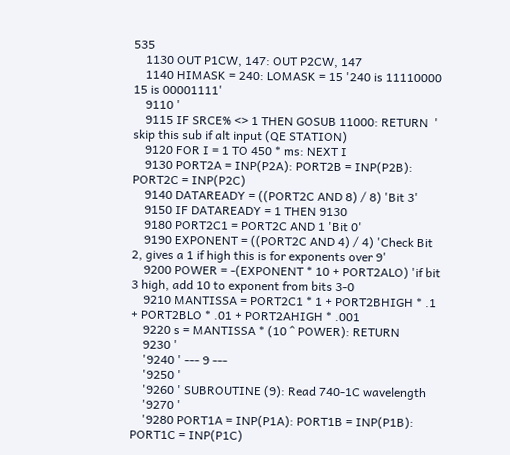535
    1130 OUT P1CW, 147: OUT P2CW, 147
    1140 HIMASK = 240: LOMASK = 15 '240 is 11110000 15 is 00001111'
    9110 '
    9115 IF SRCE% <> 1 THEN GOSUB 11000: RETURN  ' skip this sub if alt input (QE STATION)
    9120 FOR I = 1 TO 450 * ms: NEXT I
    9130 PORT2A = INP(P2A): PORT2B = INP(P2B): PORT2C = INP(P2C)
    9140 DATAREADY = ((PORT2C AND 8) / 8) 'Bit 3'
    9150 IF DATAREADY = 1 THEN 9130
    9180 PORT2C1 = PORT2C AND 1 'Bit 0'
    9190 EXPONENT = ((PORT2C AND 4) / 4) 'Check Bit 2, gives a 1 if high this is for exponents over 9'
    9200 POWER = -(EXPONENT * 10 + PORT2ALO) 'if bit 3 high, add 10 to exponent from bits 3-0
    9210 MANTISSA = PORT2C1 * 1 + PORT2BHIGH * .1 + PORT2BLO * .01 + PORT2AHIGH * .001
    9220 s = MANTISSA * (10 ^ POWER): RETURN
    9230 '
    '9240 ' --- 9 ---
    '9250 '
    '9260 ' SUBROUTINE (9): Read 740-1C wavelength
    '9270 '
    '9280 PORT1A = INP(P1A): PORT1B = INP(P1B): PORT1C = INP(P1C)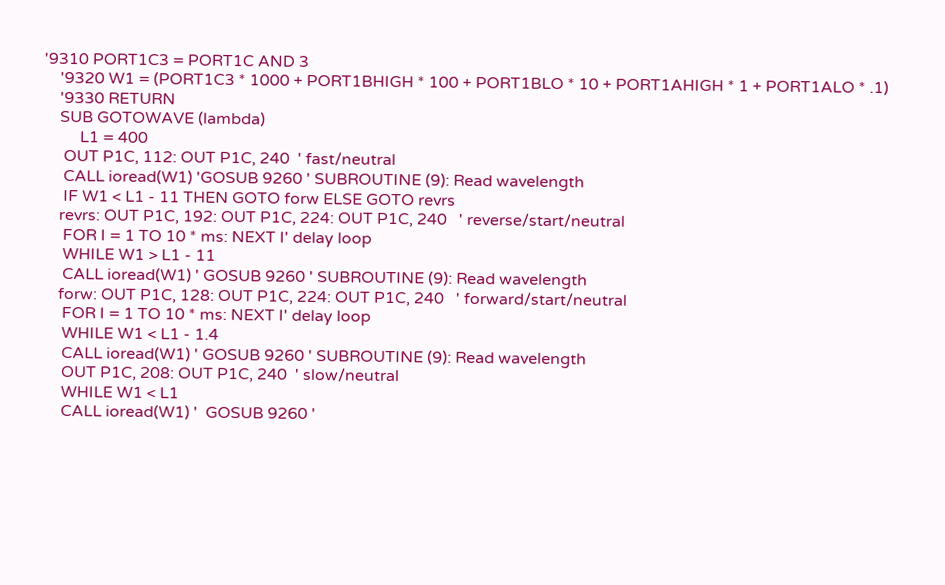'9310 PORT1C3 = PORT1C AND 3
    '9320 W1 = (PORT1C3 * 1000 + PORT1BHIGH * 100 + PORT1BLO * 10 + PORT1AHIGH * 1 + PORT1ALO * .1)
    '9330 RETURN
    SUB GOTOWAVE (lambda)
         L1 = 400
     OUT P1C, 112: OUT P1C, 240  ' fast/neutral
     CALL ioread(W1) 'GOSUB 9260 ' SUBROUTINE (9): Read wavelength
     IF W1 < L1 - 11 THEN GOTO forw ELSE GOTO revrs
    revrs: OUT P1C, 192: OUT P1C, 224: OUT P1C, 240   ' reverse/start/neutral
     FOR I = 1 TO 10 * ms: NEXT I' delay loop
     WHILE W1 > L1 - 11
     CALL ioread(W1) ' GOSUB 9260 ' SUBROUTINE (9): Read wavelength
    forw: OUT P1C, 128: OUT P1C, 224: OUT P1C, 240   ' forward/start/neutral
     FOR I = 1 TO 10 * ms: NEXT I' delay loop
     WHILE W1 < L1 - 1.4
     CALL ioread(W1) ' GOSUB 9260 ' SUBROUTINE (9): Read wavelength
     OUT P1C, 208: OUT P1C, 240  ' slow/neutral
     WHILE W1 < L1
     CALL ioread(W1) '  GOSUB 9260 '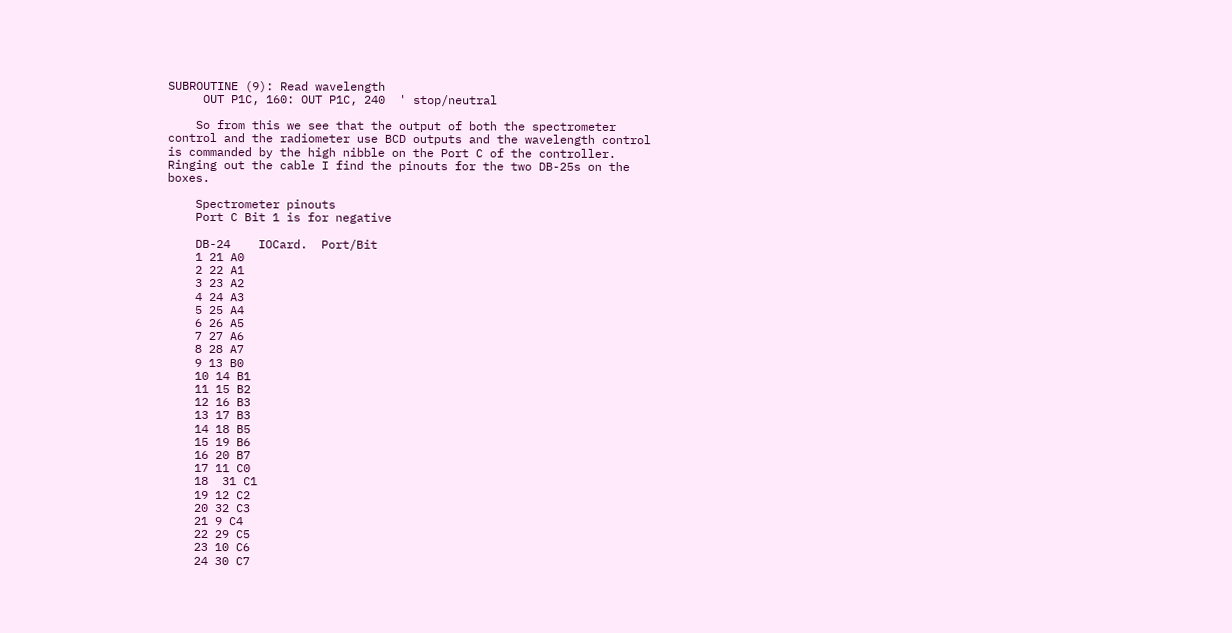SUBROUTINE (9): Read wavelength
     OUT P1C, 160: OUT P1C, 240  ' stop/neutral

    So from this we see that the output of both the spectrometer control and the radiometer use BCD outputs and the wavelength control is commanded by the high nibble on the Port C of the controller. Ringing out the cable I find the pinouts for the two DB-25s on the boxes.

    Spectrometer pinouts
    Port C Bit 1 is for negative

    DB-24    IOCard.  Port/Bit
    1 21 A0
    2 22 A1
    3 23 A2
    4 24 A3
    5 25 A4
    6 26 A5
    7 27 A6
    8 28 A7
    9 13 B0
    10 14 B1
    11 15 B2
    12 16 B3
    13 17 B3
    14 18 B5
    15 19 B6
    16 20 B7
    17 11 C0
    18  31 C1
    19 12 C2
    20 32 C3
    21 9 C4
    22 29 C5
    23 10 C6
    24 30 C7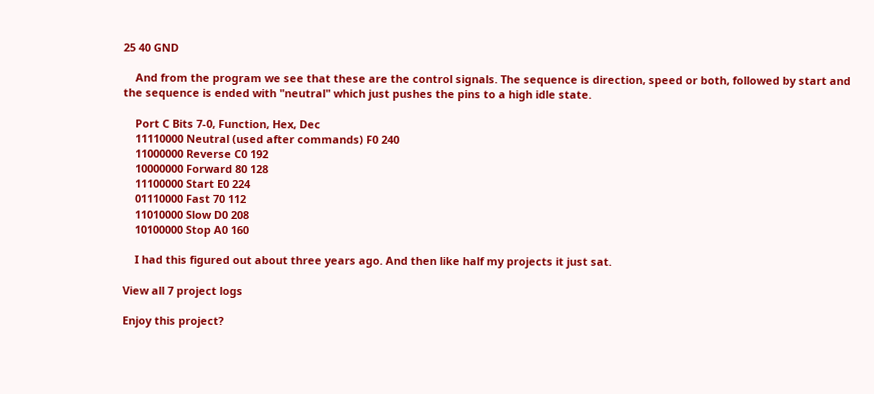25 40 GND

    And from the program we see that these are the control signals. The sequence is direction, speed or both, followed by start and the sequence is ended with "neutral" which just pushes the pins to a high idle state.

    Port C Bits 7-0, Function, Hex, Dec
    11110000 Neutral (used after commands) F0 240
    11000000 Reverse C0 192
    10000000 Forward 80 128
    11100000 Start E0 224
    01110000 Fast 70 112
    11010000 Slow D0 208
    10100000 Stop A0 160

    I had this figured out about three years ago. And then like half my projects it just sat.

View all 7 project logs

Enjoy this project?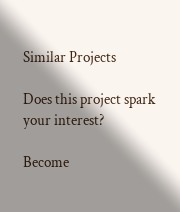Similar Projects

Does this project spark your interest?

Become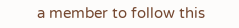a member to follow this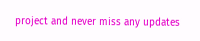project and never miss any updates